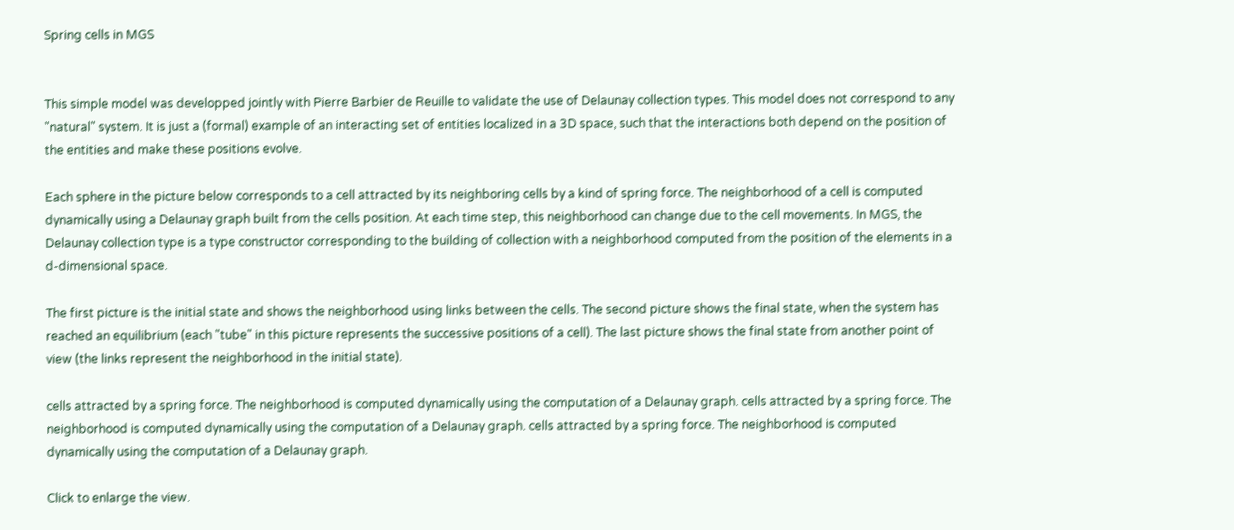Spring cells in MGS


This simple model was developped jointly with Pierre Barbier de Reuille to validate the use of Delaunay collection types. This model does not correspond to any "natural" system. It is just a (formal) example of an interacting set of entities localized in a 3D space, such that the interactions both depend on the position of the entities and make these positions evolve.

Each sphere in the picture below corresponds to a cell attracted by its neighboring cells by a kind of spring force. The neighborhood of a cell is computed dynamically using a Delaunay graph built from the cells position. At each time step, this neighborhood can change due to the cell movements. In MGS, the Delaunay collection type is a type constructor corresponding to the building of collection with a neighborhood computed from the position of the elements in a d-dimensional space.

The first picture is the initial state and shows the neighborhood using links between the cells. The second picture shows the final state, when the system has reached an equilibrium (each "tube" in this picture represents the successive positions of a cell). The last picture shows the final state from another point of view (the links represent the neighborhood in the initial state).

cells attracted by a spring force. The neighborhood is computed dynamically using the computation of a Delaunay graph. cells attracted by a spring force. The neighborhood is computed dynamically using the computation of a Delaunay graph. cells attracted by a spring force. The neighborhood is computed dynamically using the computation of a Delaunay graph.

Click to enlarge the view.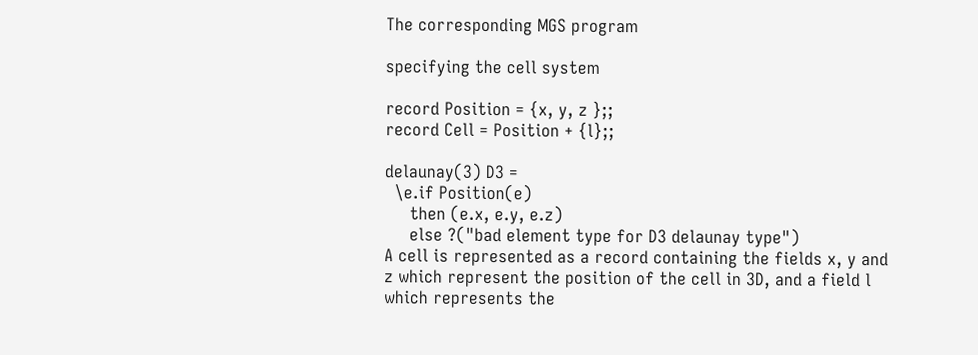The corresponding MGS program

specifying the cell system

record Position = {x, y, z };;
record Cell = Position + {l};;

delaunay(3) D3 =
  \e.if Position(e)
     then (e.x, e.y, e.z)
     else ?("bad element type for D3 delaunay type")
A cell is represented as a record containing the fields x, y and z which represent the position of the cell in 3D, and a field l which represents the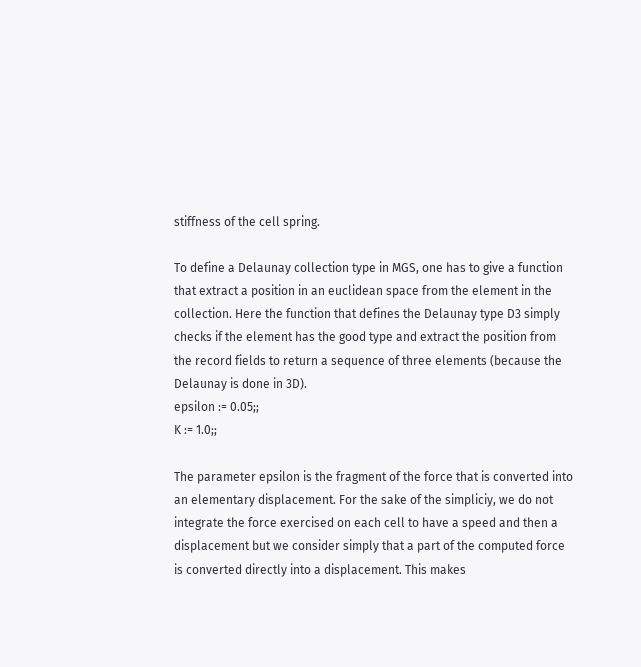stiffness of the cell spring.

To define a Delaunay collection type in MGS, one has to give a function that extract a position in an euclidean space from the element in the collection. Here the function that defines the Delaunay type D3 simply checks if the element has the good type and extract the position from the record fields to return a sequence of three elements (because the Delaunay is done in 3D).
epsilon := 0.05;;
K := 1.0;;

The parameter epsilon is the fragment of the force that is converted into an elementary displacement. For the sake of the simpliciy, we do not integrate the force exercised on each cell to have a speed and then a displacement but we consider simply that a part of the computed force is converted directly into a displacement. This makes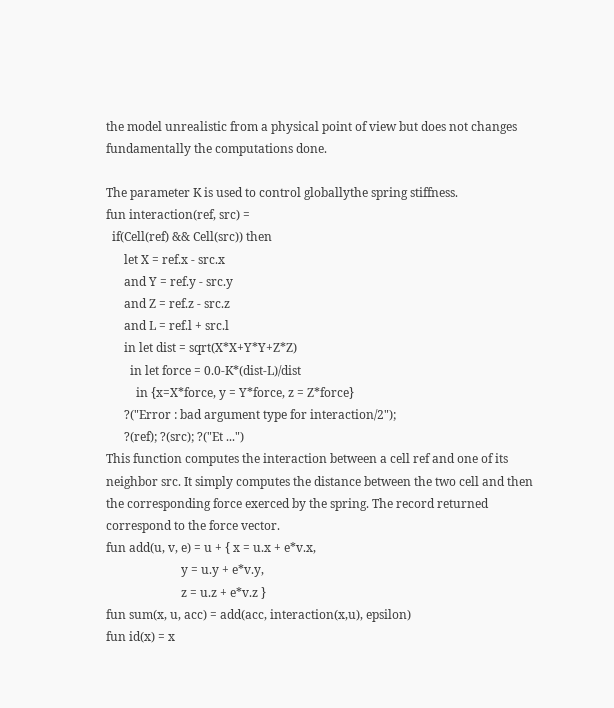the model unrealistic from a physical point of view but does not changes fundamentally the computations done.

The parameter K is used to control globallythe spring stiffness.
fun interaction(ref, src) =
  if(Cell(ref) && Cell(src)) then
      let X = ref.x - src.x
      and Y = ref.y - src.y
      and Z = ref.z - src.z
      and L = ref.l + src.l
      in let dist = sqrt(X*X+Y*Y+Z*Z)
        in let force = 0.0-K*(dist-L)/dist
          in {x=X*force, y = Y*force, z = Z*force}
      ?("Error : bad argument type for interaction/2");
      ?(ref); ?(src); ?("Et ...")
This function computes the interaction between a cell ref and one of its neighbor src. It simply computes the distance between the two cell and then the corresponding force exerced by the spring. The record returned correspond to the force vector.
fun add(u, v, e) = u + { x = u.x + e*v.x,
                         y = u.y + e*v.y,
                         z = u.z + e*v.z }
fun sum(x, u, acc) = add(acc, interaction(x,u), epsilon)
fun id(x) = x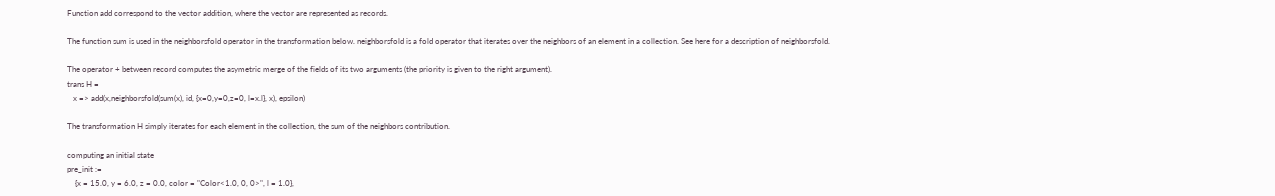Function add correspond to the vector addition, where the vector are represented as records.

The function sum is used in the neighborsfold operator in the transformation below. neighborsfold is a fold operator that iterates over the neighbors of an element in a collection. See here for a description of neighborsfold.

The operator + between record computes the asymetric merge of the fields of its two arguments (the priority is given to the right argument).
trans H =
   x => add(x,neighborsfold(sum(x), id, {x=0,y=0,z=0, l=x.l}, x), epsilon)

The transformation H simply iterates for each element in the collection, the sum of the neighbors contribution.

computing an initial state
pre_init :=
    {x = 15.0, y = 6.0, z = 0.0, color = "Color<1.0, 0, 0>", l = 1.0},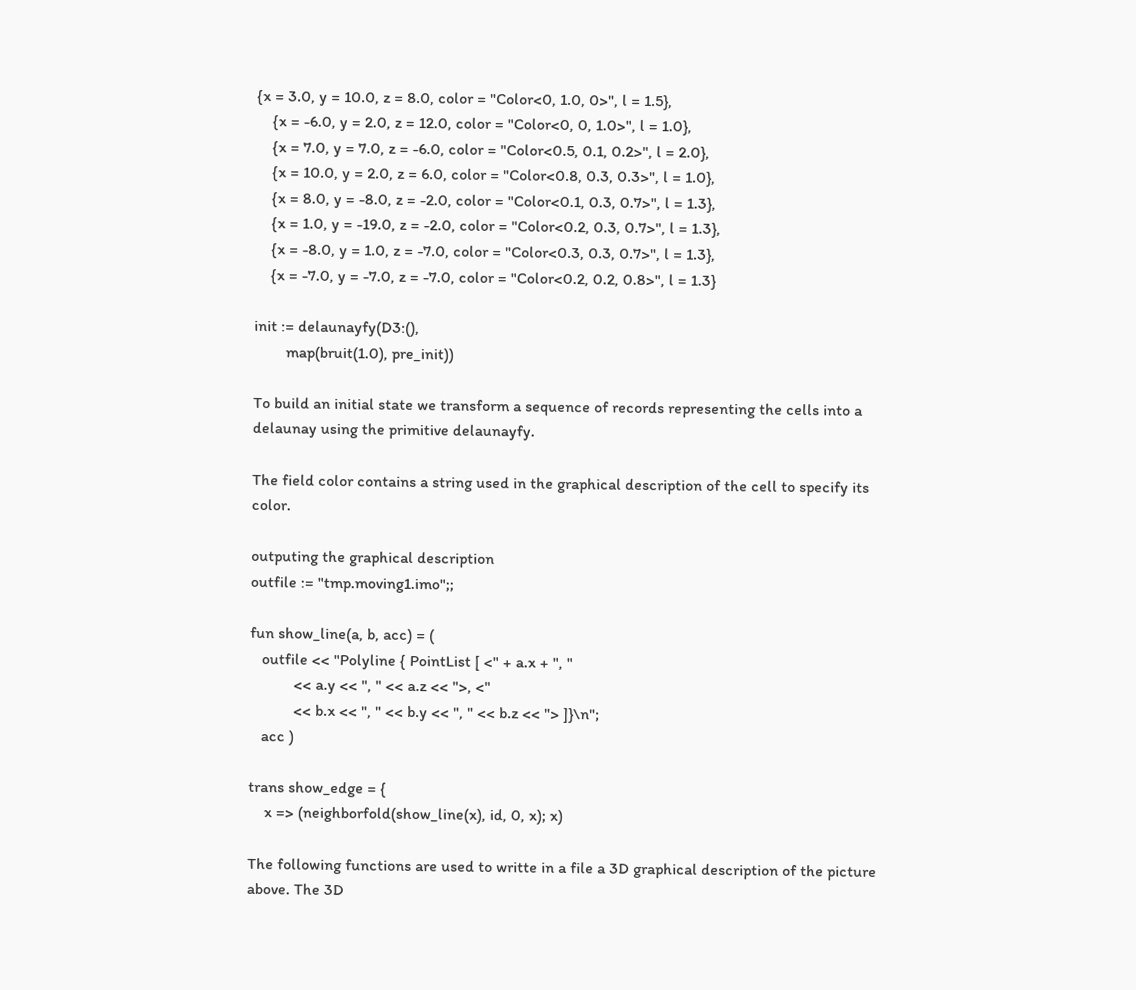{x = 3.0, y = 10.0, z = 8.0, color = "Color<0, 1.0, 0>", l = 1.5},
    {x = -6.0, y = 2.0, z = 12.0, color = "Color<0, 0, 1.0>", l = 1.0},
    {x = 7.0, y = 7.0, z = -6.0, color = "Color<0.5, 0.1, 0.2>", l = 2.0},
    {x = 10.0, y = 2.0, z = 6.0, color = "Color<0.8, 0.3, 0.3>", l = 1.0},
    {x = 8.0, y = -8.0, z = -2.0, color = "Color<0.1, 0.3, 0.7>", l = 1.3},
    {x = 1.0, y = -19.0, z = -2.0, color = "Color<0.2, 0.3, 0.7>", l = 1.3},
    {x = -8.0, y = 1.0, z = -7.0, color = "Color<0.3, 0.3, 0.7>", l = 1.3},
    {x = -7.0, y = -7.0, z = -7.0, color = "Color<0.2, 0.2, 0.8>", l = 1.3}

init := delaunayfy(D3:(),
        map(bruit(1.0), pre_init))

To build an initial state we transform a sequence of records representing the cells into a delaunay using the primitive delaunayfy.

The field color contains a string used in the graphical description of the cell to specify its color.

outputing the graphical description
outfile := "tmp.moving1.imo";;

fun show_line(a, b, acc) = (
   outfile << "Polyline { PointList [ <" + a.x + ", "
           << a.y << ", " << a.z << ">, <"
           << b.x << ", " << b.y << ", " << b.z << "> ]}\n";
   acc )

trans show_edge = {
    x => (neighborfold(show_line(x), id, 0, x); x)

The following functions are used to writte in a file a 3D graphical description of the picture above. The 3D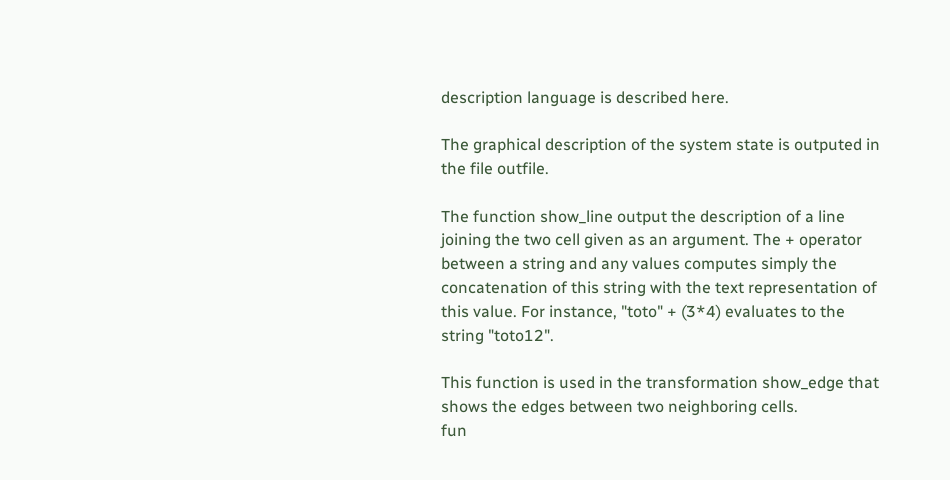description language is described here.

The graphical description of the system state is outputed in the file outfile.

The function show_line output the description of a line joining the two cell given as an argument. The + operator between a string and any values computes simply the concatenation of this string with the text representation of this value. For instance, "toto" + (3*4) evaluates to the string "toto12".

This function is used in the transformation show_edge that shows the edges between two neighboring cells.
fun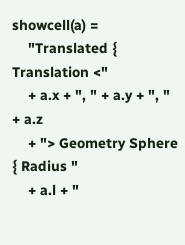showcell(a) =
    "Translated { Translation <"
    + a.x + ", " + a.y + ", " + a.z
    + "> Geometry Sphere { Radius "
    + a.l + "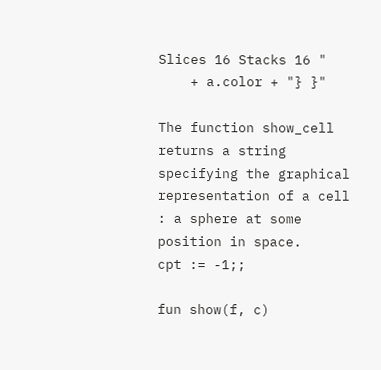Slices 16 Stacks 16 "
    + a.color + "} }"

The function show_cell returns a string specifying the graphical representation of a cell : a sphere at some position in space.
cpt := -1;;

fun show(f, c)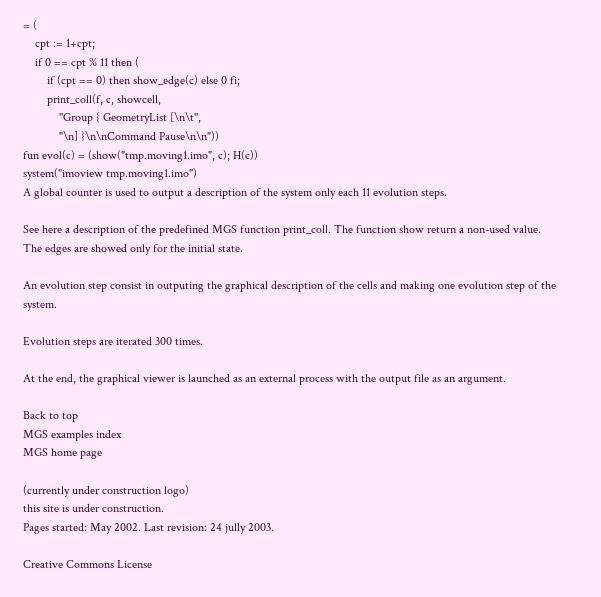= (
    cpt := 1+cpt;
    if 0 == cpt % 11 then (
        if (cpt == 0) then show_edge(c) else 0 fi;
        print_coll(f, c, showcell,
            "Group { GeometryList [\n\t",
            "\n] }\n\nCommand Pause\n\n"))
fun evol(c) = (show("tmp.moving1.imo", c); H(c))
system("imoview tmp.moving1.imo")
A global counter is used to output a description of the system only each 11 evolution steps.

See here a description of the predefined MGS function print_coll. The function show return a non-used value. The edges are showed only for the initial state.

An evolution step consist in outputing the graphical description of the cells and making one evolution step of the system.

Evolution steps are iterated 300 times.

At the end, the graphical viewer is launched as an external process with the output file as an argument.

Back to top
MGS examples index
MGS home page

(currently under construction logo)
this site is under construction.
Pages started: May 2002. Last revision: 24 jully 2003.

Creative Commons License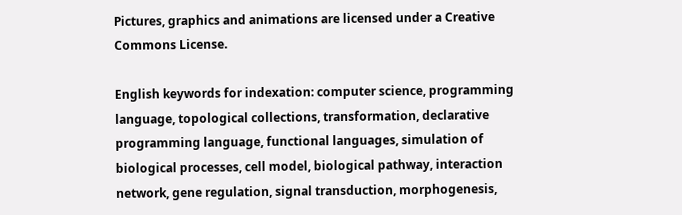Pictures, graphics and animations are licensed under a Creative Commons License.

English keywords for indexation: computer science, programming language, topological collections, transformation, declarative programming language, functional languages, simulation of biological processes, cell model, biological pathway, interaction network, gene regulation, signal transduction, morphogenesis,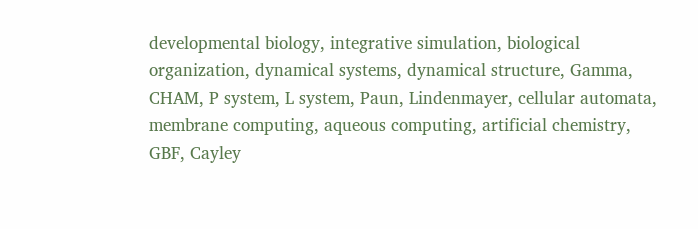developmental biology, integrative simulation, biological organization, dynamical systems, dynamical structure, Gamma, CHAM, P system, L system, Paun, Lindenmayer, cellular automata, membrane computing, aqueous computing, artificial chemistry, GBF, Cayley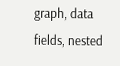graph, data fields, nested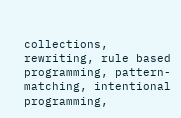collections, rewriting, rule based programming, pattern-matching, intentional programming,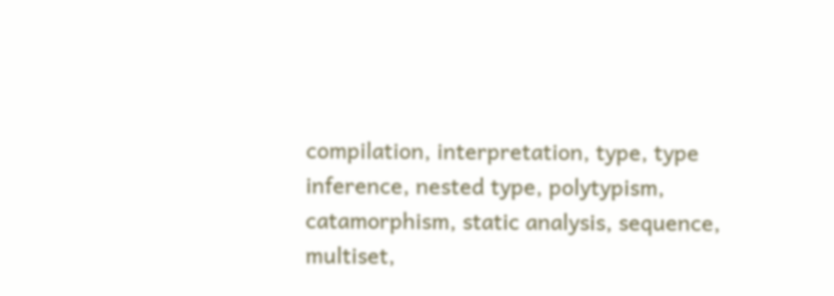compilation, interpretation, type, type inference, nested type, polytypism, catamorphism, static analysis, sequence, multiset,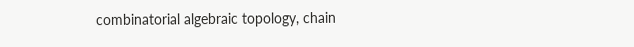combinatorial algebraic topology, chain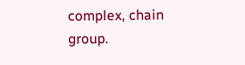complex, chain group.